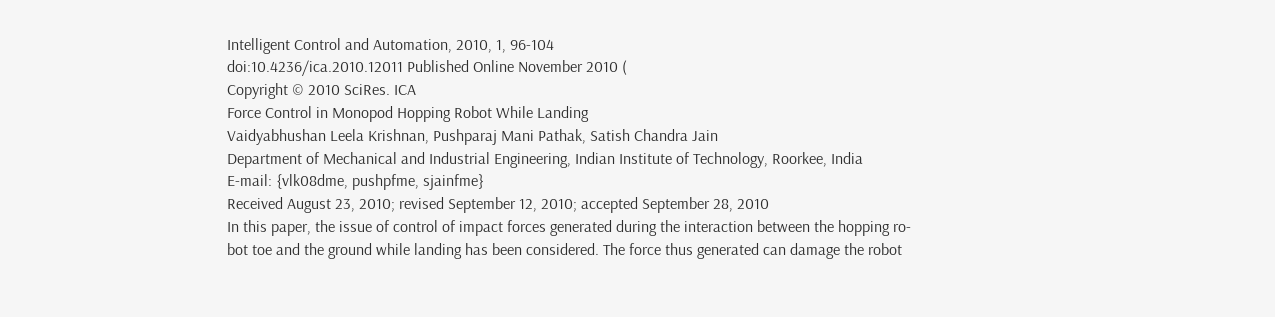Intelligent Control and Automation, 2010, 1, 96-104
doi:10.4236/ica.2010.12011 Published Online November 2010 (
Copyright © 2010 SciRes. ICA
Force Control in Monopod Hopping Robot While Landing
Vaidyabhushan Leela Krishnan, Pushparaj Mani Pathak, Satish Chandra Jain
Department of Mechanical and Industrial Engineering, Indian Institute of Technology, Roorkee, India
E-mail: {vlk08dme, pushpfme, sjainfme}
Received August 23, 2010; revised September 12, 2010; accepted September 28, 2010
In this paper, the issue of control of impact forces generated during the interaction between the hopping ro-
bot toe and the ground while landing has been considered. The force thus generated can damage the robot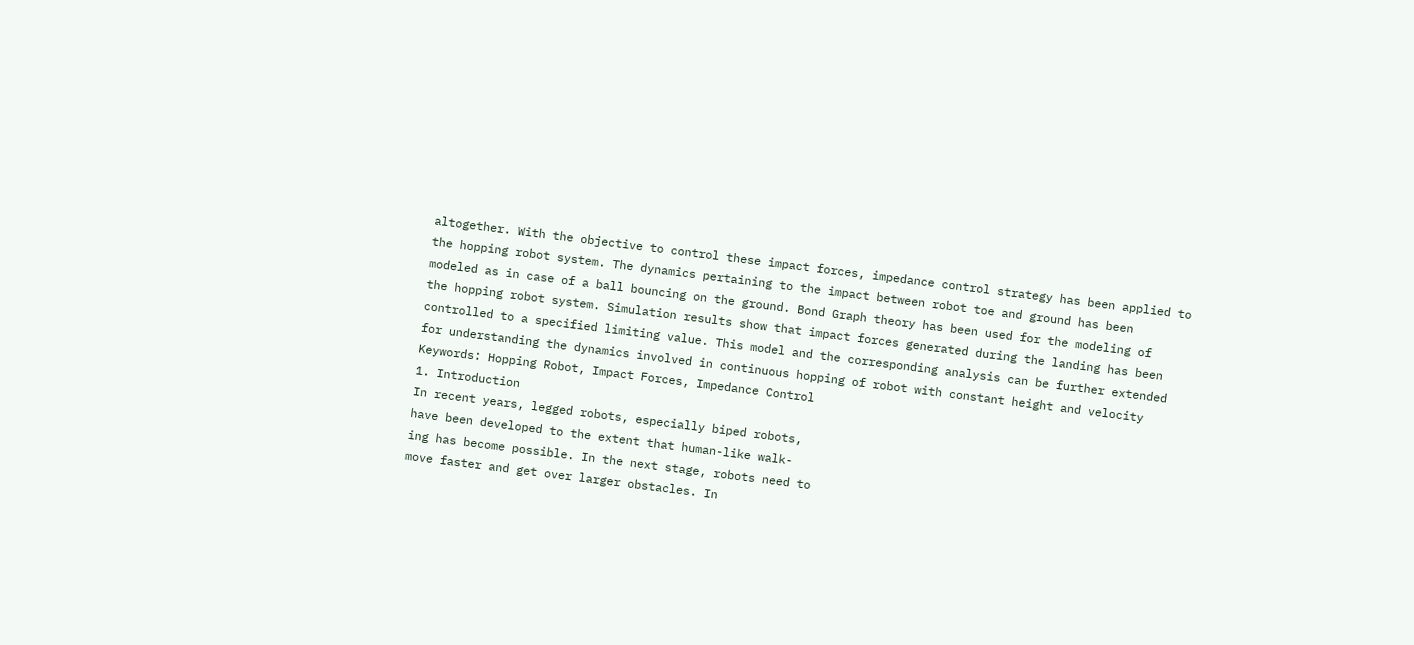altogether. With the objective to control these impact forces, impedance control strategy has been applied to
the hopping robot system. The dynamics pertaining to the impact between robot toe and ground has been
modeled as in case of a ball bouncing on the ground. Bond Graph theory has been used for the modeling of
the hopping robot system. Simulation results show that impact forces generated during the landing has been
controlled to a specified limiting value. This model and the corresponding analysis can be further extended
for understanding the dynamics involved in continuous hopping of robot with constant height and velocity
Keywords: Hopping Robot, Impact Forces, Impedance Control
1. Introduction
In recent years, legged robots, especially biped robots,
have been developed to the extent that human-like walk-
ing has become possible. In the next stage, robots need to
move faster and get over larger obstacles. In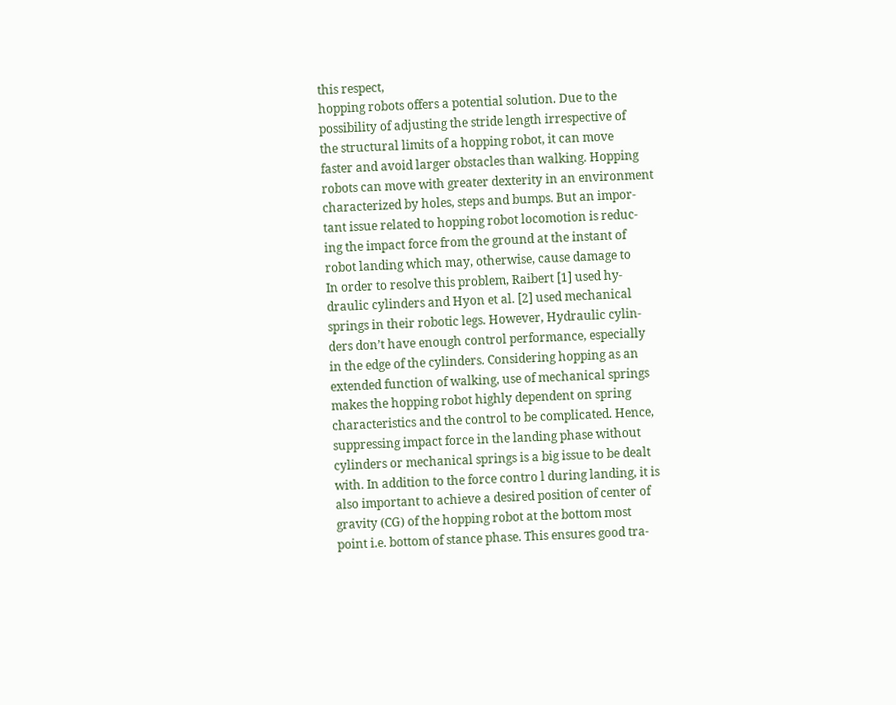this respect,
hopping robots offers a potential solution. Due to the
possibility of adjusting the stride length irrespective of
the structural limits of a hopping robot, it can move
faster and avoid larger obstacles than walking. Hopping
robots can move with greater dexterity in an environment
characterized by holes, steps and bumps. But an impor-
tant issue related to hopping robot locomotion is reduc-
ing the impact force from the ground at the instant of
robot landing which may, otherwise, cause damage to
In order to resolve this problem, Raibert [1] used hy-
draulic cylinders and Hyon et al. [2] used mechanical
springs in their robotic legs. However, Hydraulic cylin-
ders don’t have enough control performance, especially
in the edge of the cylinders. Considering hopping as an
extended function of walking, use of mechanical springs
makes the hopping robot highly dependent on spring
characteristics and the control to be complicated. Hence,
suppressing impact force in the landing phase without
cylinders or mechanical springs is a big issue to be dealt
with. In addition to the force contro l during landing, it is
also important to achieve a desired position of center of
gravity (CG) of the hopping robot at the bottom most
point i.e. bottom of stance phase. This ensures good tra-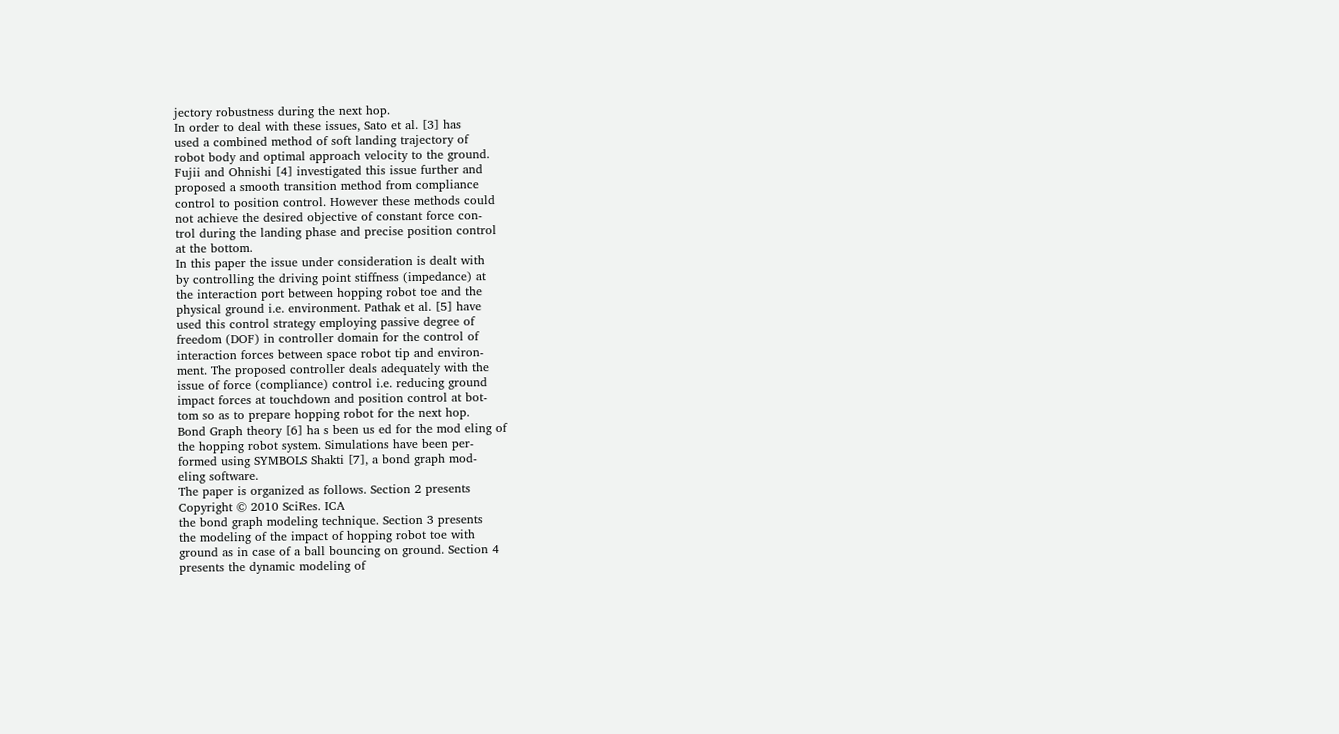jectory robustness during the next hop.
In order to deal with these issues, Sato et al. [3] has
used a combined method of soft landing trajectory of
robot body and optimal approach velocity to the ground.
Fujii and Ohnishi [4] investigated this issue further and
proposed a smooth transition method from compliance
control to position control. However these methods could
not achieve the desired objective of constant force con-
trol during the landing phase and precise position control
at the bottom.
In this paper the issue under consideration is dealt with
by controlling the driving point stiffness (impedance) at
the interaction port between hopping robot toe and the
physical ground i.e. environment. Pathak et al. [5] have
used this control strategy employing passive degree of
freedom (DOF) in controller domain for the control of
interaction forces between space robot tip and environ-
ment. The proposed controller deals adequately with the
issue of force (compliance) control i.e. reducing ground
impact forces at touchdown and position control at bot-
tom so as to prepare hopping robot for the next hop.
Bond Graph theory [6] ha s been us ed for the mod eling of
the hopping robot system. Simulations have been per-
formed using SYMBOLS Shakti [7], a bond graph mod-
eling software.
The paper is organized as follows. Section 2 presents
Copyright © 2010 SciRes. ICA
the bond graph modeling technique. Section 3 presents
the modeling of the impact of hopping robot toe with
ground as in case of a ball bouncing on ground. Section 4
presents the dynamic modeling of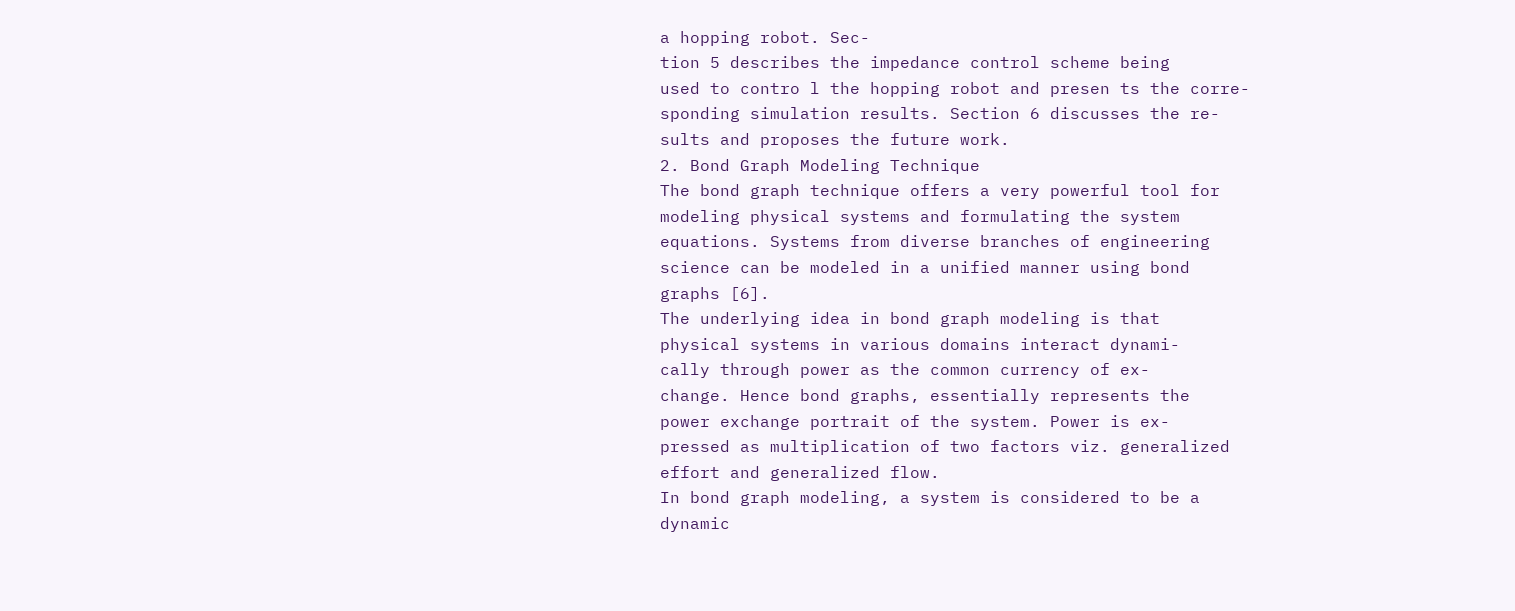a hopping robot. Sec-
tion 5 describes the impedance control scheme being
used to contro l the hopping robot and presen ts the corre-
sponding simulation results. Section 6 discusses the re-
sults and proposes the future work.
2. Bond Graph Modeling Technique
The bond graph technique offers a very powerful tool for
modeling physical systems and formulating the system
equations. Systems from diverse branches of engineering
science can be modeled in a unified manner using bond
graphs [6].
The underlying idea in bond graph modeling is that
physical systems in various domains interact dynami-
cally through power as the common currency of ex-
change. Hence bond graphs, essentially represents the
power exchange portrait of the system. Power is ex-
pressed as multiplication of two factors viz. generalized
effort and generalized flow.
In bond graph modeling, a system is considered to be a
dynamic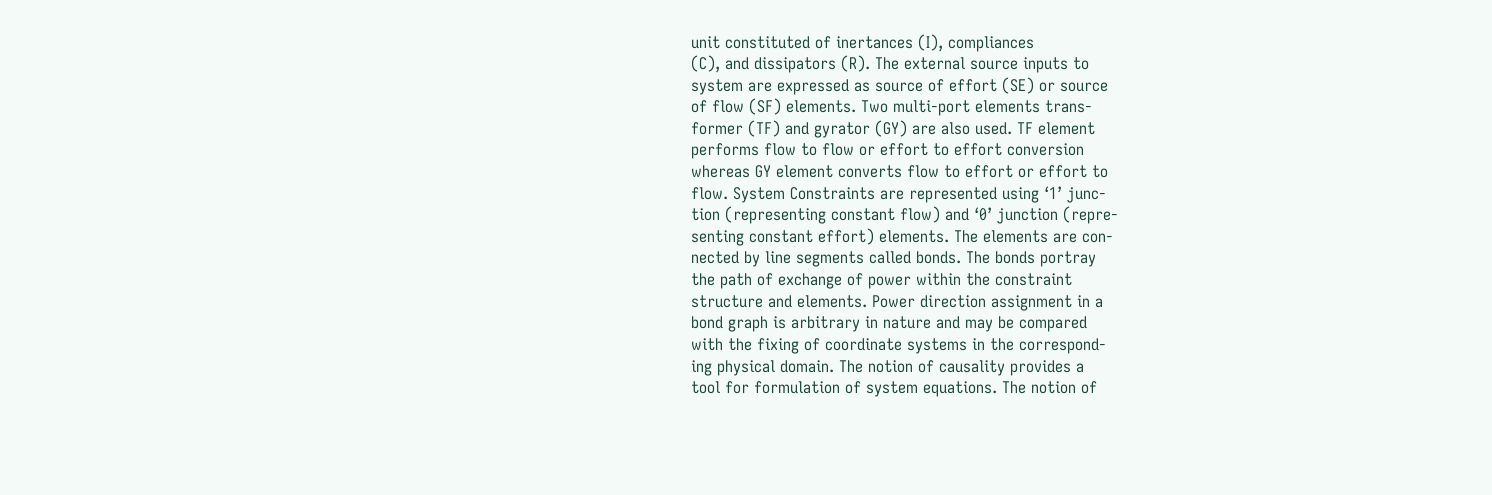unit constituted of inertances (I), compliances
(C), and dissipators (R). The external source inputs to
system are expressed as source of effort (SE) or source
of flow (SF) elements. Two multi-port elements trans-
former (TF) and gyrator (GY) are also used. TF element
performs flow to flow or effort to effort conversion
whereas GY element converts flow to effort or effort to
flow. System Constraints are represented using ‘1’ junc-
tion (representing constant flow) and ‘0’ junction (repre-
senting constant effort) elements. The elements are con-
nected by line segments called bonds. The bonds portray
the path of exchange of power within the constraint
structure and elements. Power direction assignment in a
bond graph is arbitrary in nature and may be compared
with the fixing of coordinate systems in the correspond-
ing physical domain. The notion of causality provides a
tool for formulation of system equations. The notion of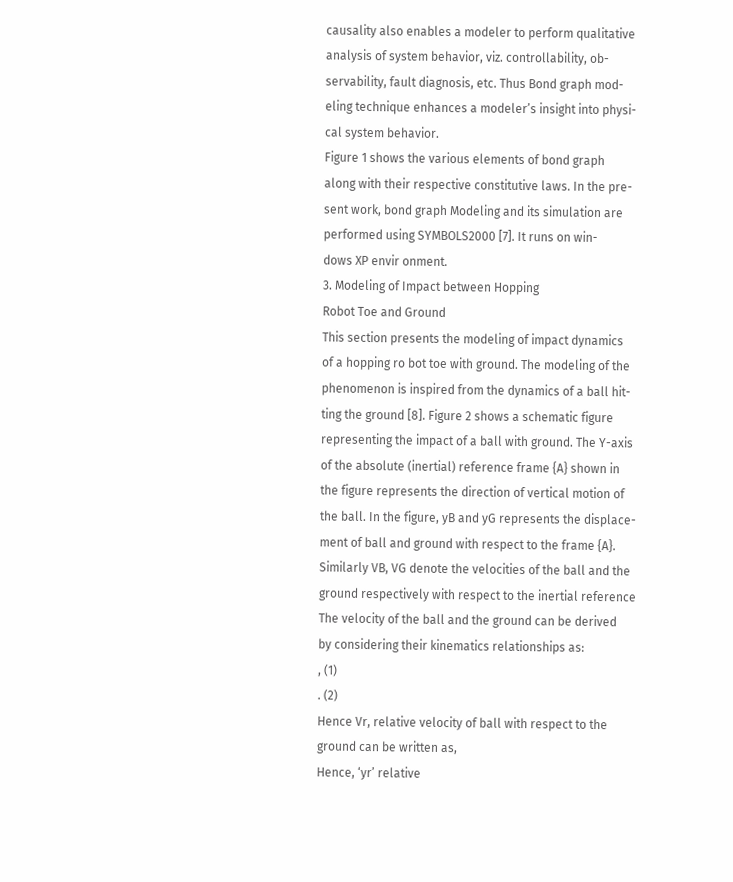causality also enables a modeler to perform qualitative
analysis of system behavior, viz. controllability, ob-
servability, fault diagnosis, etc. Thus Bond graph mod-
eling technique enhances a modeler’s insight into physi-
cal system behavior.
Figure 1 shows the various elements of bond graph
along with their respective constitutive laws. In the pre-
sent work, bond graph Modeling and its simulation are
performed using SYMBOLS2000 [7]. It runs on win-
dows XP envir onment.
3. Modeling of Impact between Hopping
Robot Toe and Ground
This section presents the modeling of impact dynamics
of a hopping ro bot toe with ground. The modeling of the
phenomenon is inspired from the dynamics of a ball hit-
ting the ground [8]. Figure 2 shows a schematic figure
representing the impact of a ball with ground. The Y-axis
of the absolute (inertial) reference frame {A} shown in
the figure represents the direction of vertical motion of
the ball. In the figure, yB and yG represents the displace-
ment of ball and ground with respect to the frame {A}.
Similarly VB, VG denote the velocities of the ball and the
ground respectively with respect to the inertial reference
The velocity of the ball and the ground can be derived
by considering their kinematics relationships as:
, (1)
. (2)
Hence Vr, relative velocity of ball with respect to the
ground can be written as,
Hence, ‘yr’ relative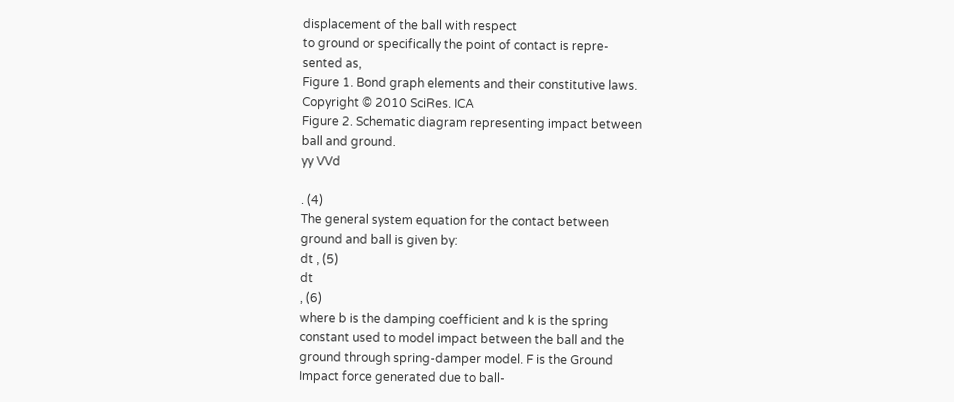displacement of the ball with respect
to ground or specifically the point of contact is repre-
sented as,
Figure 1. Bond graph elements and their constitutive laws.
Copyright © 2010 SciRes. ICA
Figure 2. Schematic diagram representing impact between
ball and ground.
yy VVd

. (4)
The general system equation for the contact between
ground and ball is given by:
dt , (5)
dt
, (6)
where b is the damping coefficient and k is the spring
constant used to model impact between the ball and the
ground through spring-damper model. F is the Ground
Impact force generated due to ball-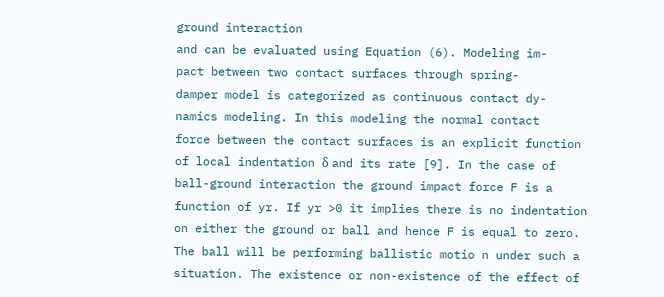ground interaction
and can be evaluated using Equation (6). Modeling im-
pact between two contact surfaces through spring-
damper model is categorized as continuous contact dy-
namics modeling. In this modeling the normal contact
force between the contact surfaces is an explicit function
of local indentation δ and its rate [9]. In the case of
ball-ground interaction the ground impact force F is a
function of yr. If yr >0 it implies there is no indentation
on either the ground or ball and hence F is equal to zero.
The ball will be performing ballistic motio n under such a
situation. The existence or non-existence of the effect of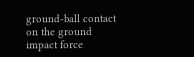ground-ball contact on the ground impact force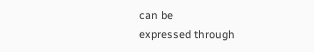can be
expressed through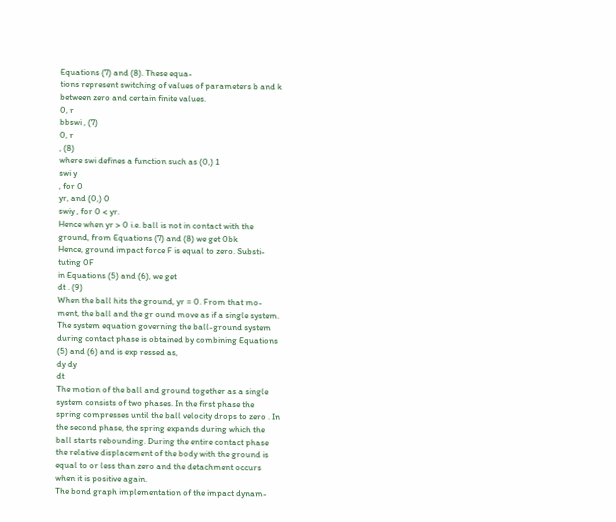Equations (7) and (8). These equa-
tions represent switching of values of parameters b and k
between zero and certain finite values.
0, r
bbswi , (7)
0, r
, (8)
where swi defines a function such as (0,) 1
swi y
, for 0
yr, and (0,) 0
swiy , for 0 < yr.
Hence when yr > 0 i.e. ball is not in contact with the
ground, from Equations (7) and (8) we get 0bk
Hence, ground impact force F is equal to zero. Substi-
tuting 0F
in Equations (5) and (6), we get
dt . (9)
When the ball hits the ground, yr = 0. From that mo-
ment, the ball and the gr ound move as if a single system.
The system equation governing the ball-ground system
during contact phase is obtained by combining Equations
(5) and (6) and is exp ressed as,
dy dy
dt
The motion of the ball and ground together as a single
system consists of two phases. In the first phase the
spring compresses until the ball velocity drops to zero . In
the second phase, the spring expands during which the
ball starts rebounding. During the entire contact phase
the relative displacement of the body with the ground is
equal to or less than zero and the detachment occurs
when it is positive again.
The bond graph implementation of the impact dynam-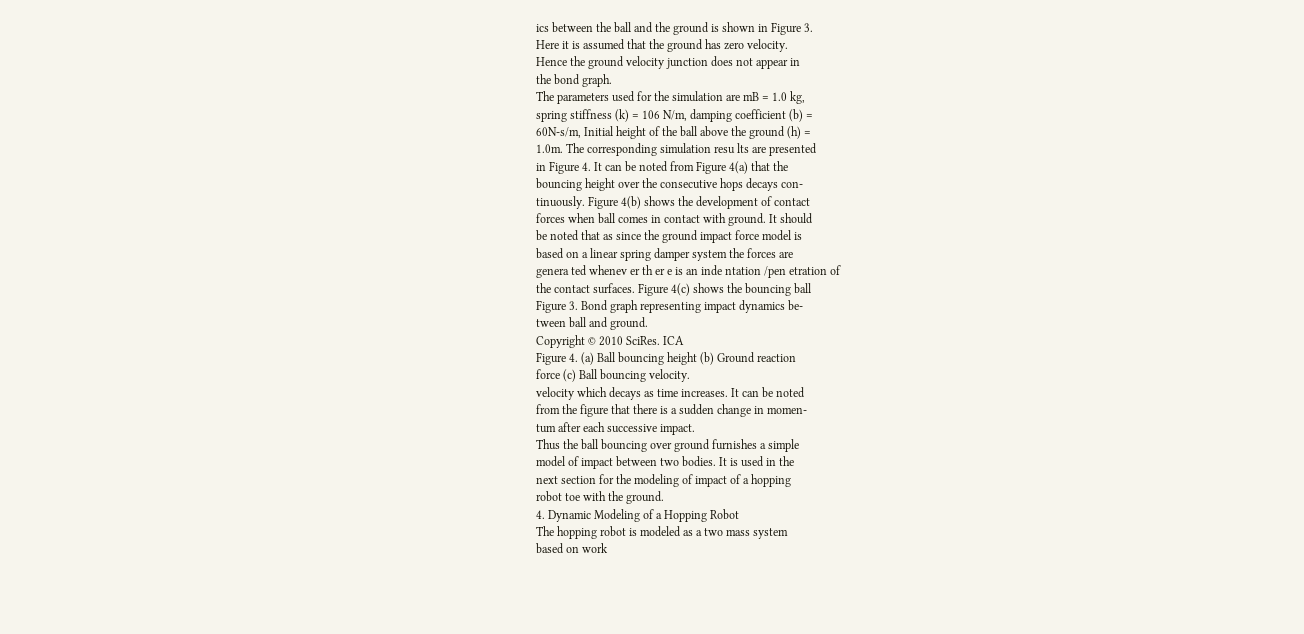ics between the ball and the ground is shown in Figure 3.
Here it is assumed that the ground has zero velocity.
Hence the ground velocity junction does not appear in
the bond graph.
The parameters used for the simulation are mB = 1.0 kg,
spring stiffness (k) = 106 N/m, damping coefficient (b) =
60N-s/m, Initial height of the ball above the ground (h) =
1.0m. The corresponding simulation resu lts are presented
in Figure 4. It can be noted from Figure 4(a) that the
bouncing height over the consecutive hops decays con-
tinuously. Figure 4(b) shows the development of contact
forces when ball comes in contact with ground. It should
be noted that as since the ground impact force model is
based on a linear spring damper system the forces are
genera ted whenev er th er e is an inde ntation /pen etration of
the contact surfaces. Figure 4(c) shows the bouncing ball
Figure 3. Bond graph representing impact dynamics be-
tween ball and ground.
Copyright © 2010 SciRes. ICA
Figure 4. (a) Ball bouncing height (b) Ground reaction
force (c) Ball bouncing velocity.
velocity which decays as time increases. It can be noted
from the figure that there is a sudden change in momen-
tum after each successive impact.
Thus the ball bouncing over ground furnishes a simple
model of impact between two bodies. It is used in the
next section for the modeling of impact of a hopping
robot toe with the ground.
4. Dynamic Modeling of a Hopping Robot
The hopping robot is modeled as a two mass system
based on work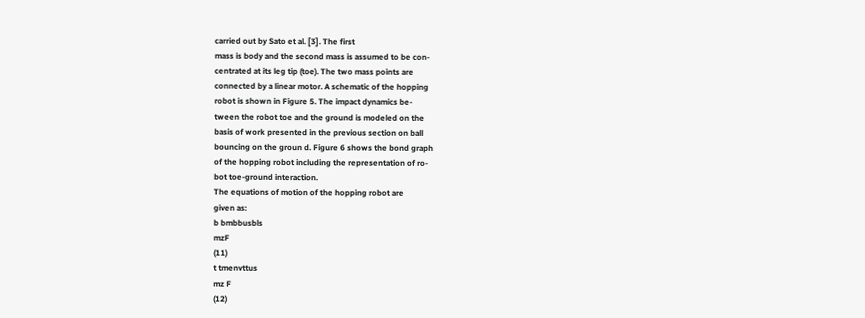carried out by Sato et al. [3]. The first
mass is body and the second mass is assumed to be con-
centrated at its leg tip (toe). The two mass points are
connected by a linear motor. A schematic of the hopping
robot is shown in Figure 5. The impact dynamics be-
tween the robot toe and the ground is modeled on the
basis of work presented in the previous section on ball
bouncing on the groun d. Figure 6 shows the bond graph
of the hopping robot including the representation of ro-
bot toe-ground interaction.
The equations of motion of the hopping robot are
given as:
b bmbbusbls
mzF
(11)
t tmenvttus
mz F
(12)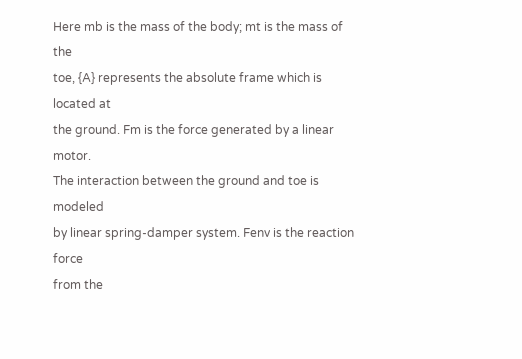Here mb is the mass of the body; mt is the mass of the
toe, {A} represents the absolute frame which is located at
the ground. Fm is the force generated by a linear motor.
The interaction between the ground and toe is modeled
by linear spring-damper system. Fenv is the reaction force
from the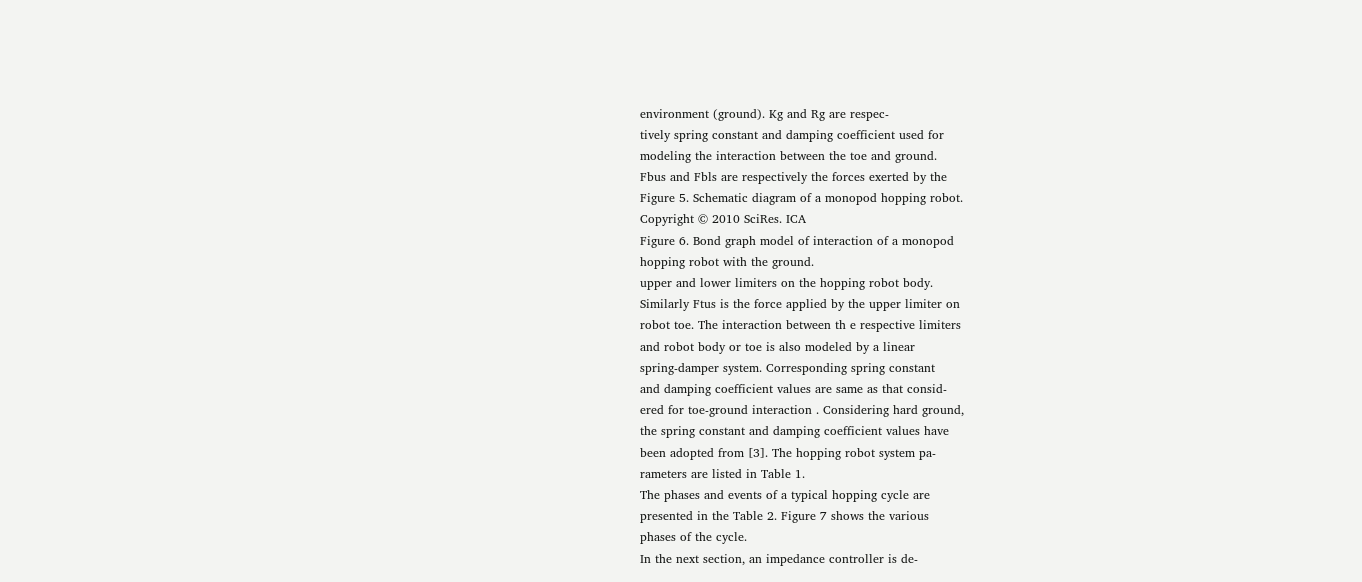environment (ground). Kg and Rg are respec-
tively spring constant and damping coefficient used for
modeling the interaction between the toe and ground.
Fbus and Fbls are respectively the forces exerted by the
Figure 5. Schematic diagram of a monopod hopping robot.
Copyright © 2010 SciRes. ICA
Figure 6. Bond graph model of interaction of a monopod
hopping robot with the ground.
upper and lower limiters on the hopping robot body.
Similarly Ftus is the force applied by the upper limiter on
robot toe. The interaction between th e respective limiters
and robot body or toe is also modeled by a linear
spring-damper system. Corresponding spring constant
and damping coefficient values are same as that consid-
ered for toe-ground interaction . Considering hard ground,
the spring constant and damping coefficient values have
been adopted from [3]. The hopping robot system pa-
rameters are listed in Table 1.
The phases and events of a typical hopping cycle are
presented in the Table 2. Figure 7 shows the various
phases of the cycle.
In the next section, an impedance controller is de-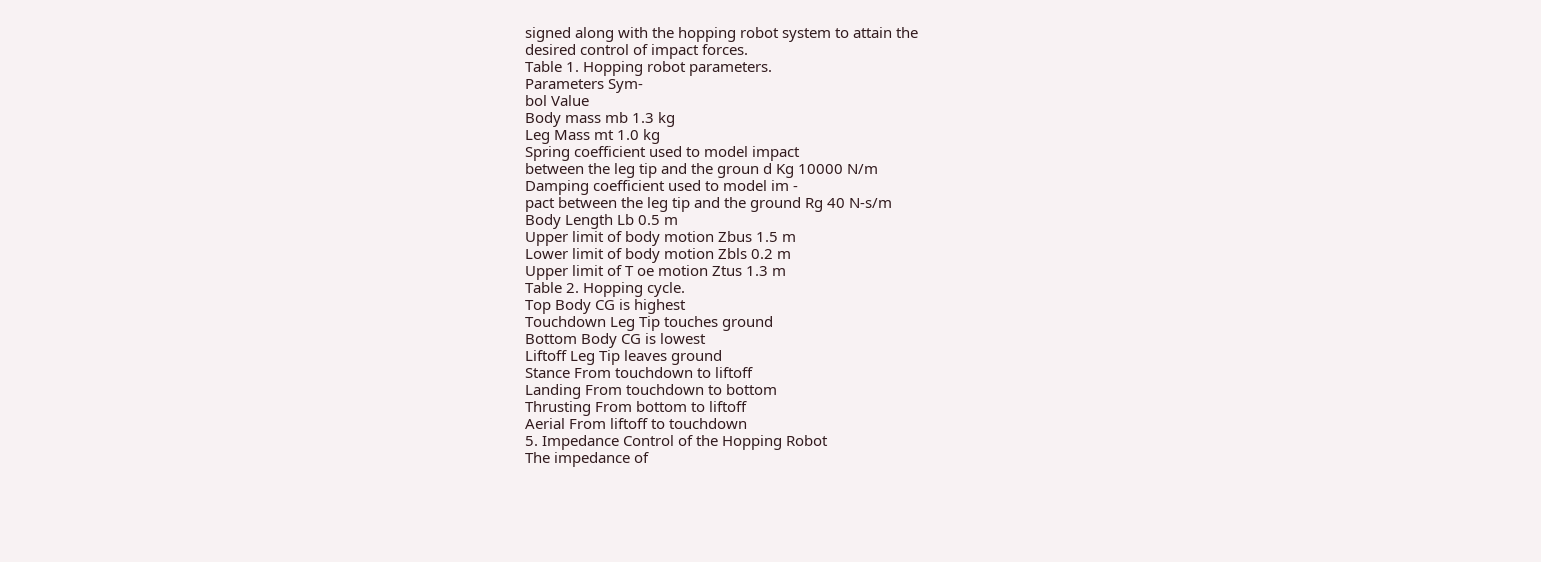signed along with the hopping robot system to attain the
desired control of impact forces.
Table 1. Hopping robot parameters.
Parameters Sym-
bol Value
Body mass mb 1.3 kg
Leg Mass mt 1.0 kg
Spring coefficient used to model impact
between the leg tip and the groun d Kg 10000 N/m
Damping coefficient used to model im -
pact between the leg tip and the ground Rg 40 N-s/m
Body Length Lb 0.5 m
Upper limit of body motion Zbus 1.5 m
Lower limit of body motion Zbls 0.2 m
Upper limit of T oe motion Ztus 1.3 m
Table 2. Hopping cycle.
Top Body CG is highest
Touchdown Leg Tip touches ground
Bottom Body CG is lowest
Liftoff Leg Tip leaves ground
Stance From touchdown to liftoff
Landing From touchdown to bottom
Thrusting From bottom to liftoff
Aerial From liftoff to touchdown
5. Impedance Control of the Hopping Robot
The impedance of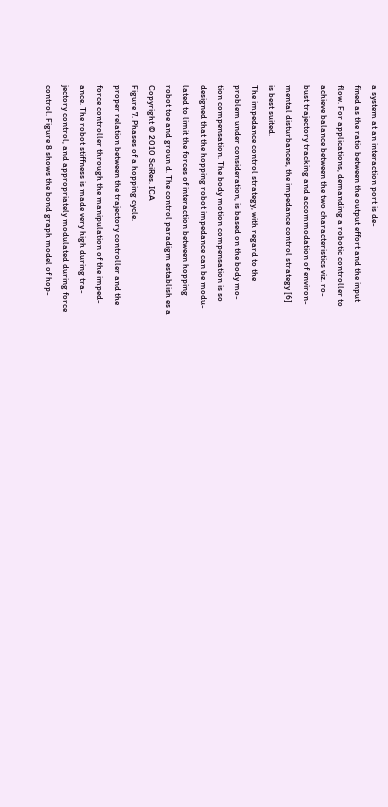a system at an interaction port is de-
fined as the ratio between the output effort and the input
flow. For applications, demanding a robotic controller to
achieve balance between the two characteristics viz. ro-
bust trajectory tracking and accommodation of environ-
mental disturbances, the impedance control strategy [6]
is best suited.
The impedance control strategy, with regard to the
problem under consideration, is based on the body mo-
tion compensation. The body motion compensation is so
designed that the hopping robot impedance can be modu-
lated to limit the forces of interaction between hopping
robot toe and groun d. The control paradigm establish es a
Copyright © 2010 SciRes. ICA
Figure 7. Phases of a hopping cycle.
proper relation between the trajectory controller and the
force controller through the manipulation of the imped-
ance. The robot stiffness is made very high during tra-
jectory control, and appropriately modulated during force
control. Figure 8 shows the bond graph model of hop-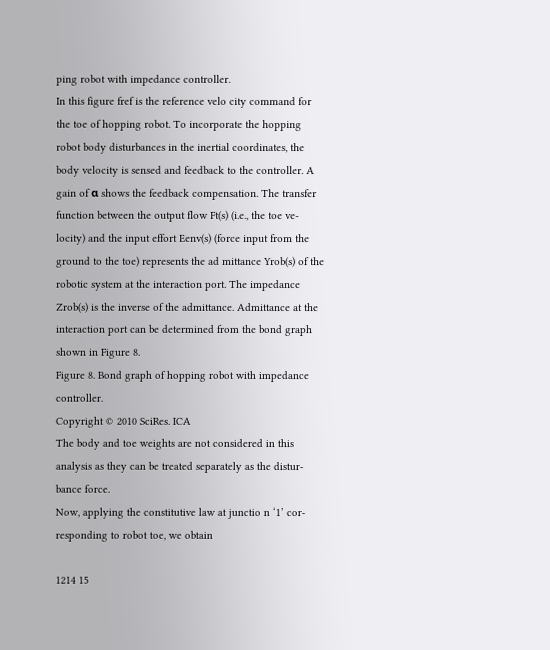ping robot with impedance controller.
In this figure fref is the reference velo city command for
the toe of hopping robot. To incorporate the hopping
robot body disturbances in the inertial coordinates, the
body velocity is sensed and feedback to the controller. A
gain of α shows the feedback compensation. The transfer
function between the output flow Ft(s) (i.e., the toe ve-
locity) and the input effort Eenv(s) (force input from the
ground to the toe) represents the ad mittance Yrob(s) of the
robotic system at the interaction port. The impedance
Zrob(s) is the inverse of the admittance. Admittance at the
interaction port can be determined from the bond graph
shown in Figure 8.
Figure 8. Bond graph of hopping robot with impedance controller.
Copyright © 2010 SciRes. ICA
The body and toe weights are not considered in this
analysis as they can be treated separately as the distur-
bance force.
Now, applying the constitutive law at junctio n ‘1’ cor-
responding to robot toe, we obtain

1214 15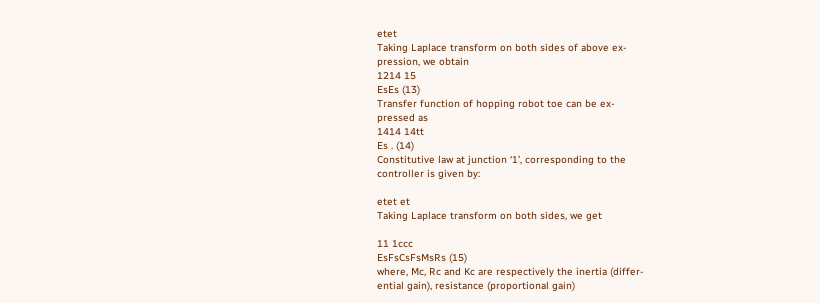etet
Taking Laplace transform on both sides of above ex-
pression, we obtain
1214 15
EsEs (13)
Transfer function of hopping robot toe can be ex-
pressed as
1414 14tt
Es . (14)
Constitutive law at junction ‘1’, corresponding to the
controller is given by:

etet et
Taking Laplace transform on both sides, we get

11 1ccc
EsFsCsFsMsRs (15)
where, Mc, Rc and Kc are respectively the inertia (differ-
ential gain), resistance (proportional gain)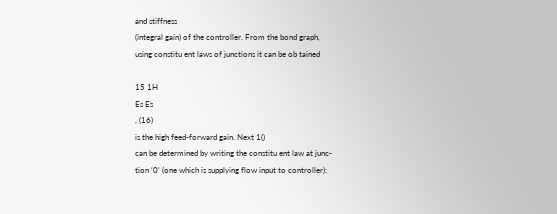and stiffness
(integral gain) of the controller. From the bond graph,
using constitu ent laws of junctions it can be ob tained

15 1H
Es Es
, (16)
is the high feed-forward gain. Next 1()
can be determined by writing the constitu ent law at junc-
tion ‘0’ (one which is supplying flow input to controller):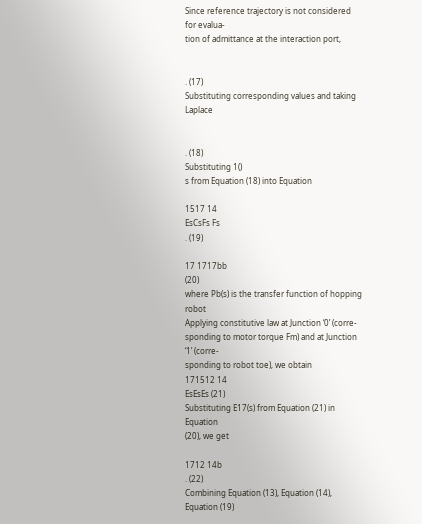Since reference trajectory is not considered for evalua-
tion of admittance at the interaction port,


. (17)
Substituting corresponding values and taking Laplace


. (18)
Substituting 1()
s from Equation (18) into Equation

1517 14
EsCsFs Fs
. (19)

17 1717bb
(20)
where Pb(s) is the transfer function of hopping robot
Applying constitutive law at Junction ‘0’ (corre-
sponding to motor torque Fm) and at Junction ‘1’ (corre-
sponding to robot toe), we obtain
171512 14
EsEsEs (21)
Substituting E17(s) from Equation (21) in Equation
(20), we get

1712 14b
. (22)
Combining Equation (13), Equation (14), Equation (19)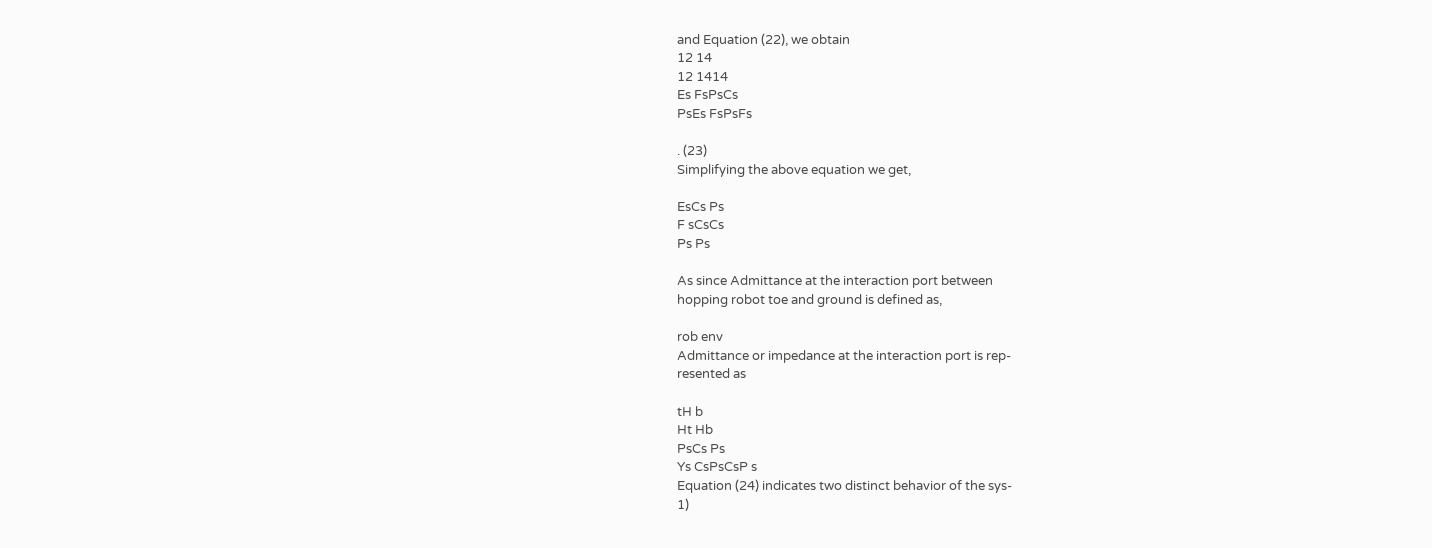and Equation (22), we obtain
12 14
12 1414
Es FsPsCs
PsEs FsPsFs

. (23)
Simplifying the above equation we get,

EsCs Ps
F sCsCs
Ps Ps

As since Admittance at the interaction port between
hopping robot toe and ground is defined as,

rob env
Admittance or impedance at the interaction port is rep-
resented as

tH b
Ht Hb
PsCs Ps
Ys CsPsCsP s
Equation (24) indicates two distinct behavior of the sys-
1)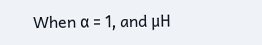When α = 1, and μH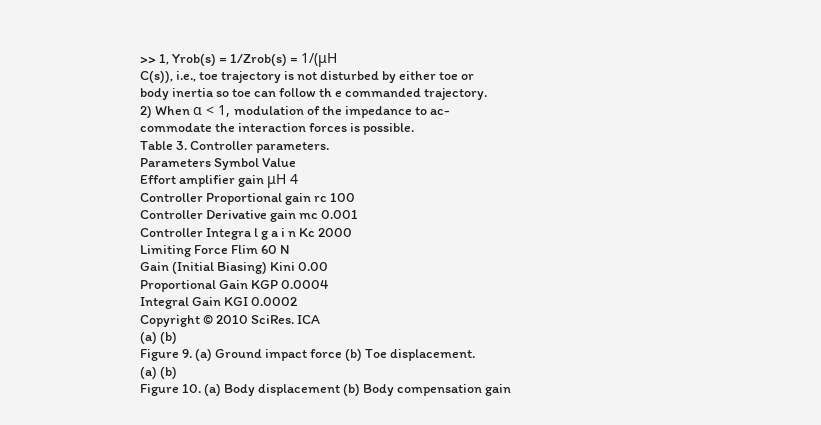>> 1, Yrob(s) = 1/Zrob(s) = 1/(μH
C(s)), i.e., toe trajectory is not disturbed by either toe or
body inertia so toe can follow th e commanded trajectory.
2) When α < 1, modulation of the impedance to ac-
commodate the interaction forces is possible.
Table 3. Controller parameters.
Parameters Symbol Value
Effort amplifier gain μH 4
Controller Proportional gain rc 100
Controller Derivative gain mc 0.001
Controller Integra l g a i n Kc 2000
Limiting Force Flim 60 N
Gain (Initial Biasing) Kini 0.00
Proportional Gain KGP 0.0004
Integral Gain KGI 0.0002
Copyright © 2010 SciRes. ICA
(a) (b)
Figure 9. (a) Ground impact force (b) Toe displacement.
(a) (b)
Figure 10. (a) Body displacement (b) Body compensation gain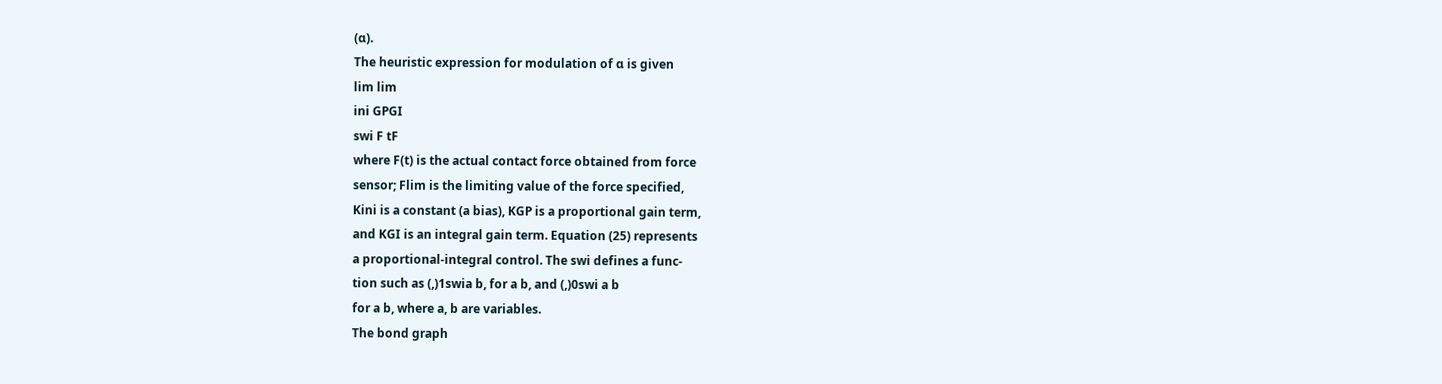(α).
The heuristic expression for modulation of α is given
lim lim
ini GPGI
swi F tF
where F(t) is the actual contact force obtained from force
sensor; Flim is the limiting value of the force specified,
Kini is a constant (a bias), KGP is a proportional gain term,
and KGI is an integral gain term. Equation (25) represents
a proportional-integral control. The swi defines a func-
tion such as (,)1swia b, for a b, and (,)0swi a b
for a b, where a, b are variables.
The bond graph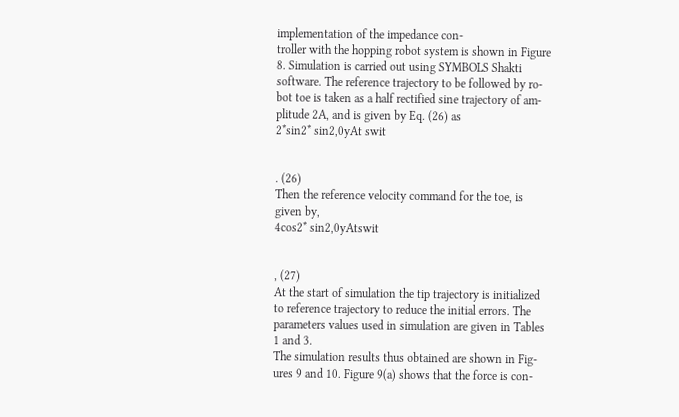implementation of the impedance con-
troller with the hopping robot system is shown in Figure
8. Simulation is carried out using SYMBOLS Shakti
software. The reference trajectory to be followed by ro-
bot toe is taken as a half rectified sine trajectory of am-
plitude 2A, and is given by Eq. (26) as
2*sin2* sin2,0yAt swit


. (26)
Then the reference velocity command for the toe, is
given by,
4cos2* sin2,0yAtswit


, (27)
At the start of simulation the tip trajectory is initialized
to reference trajectory to reduce the initial errors. The
parameters values used in simulation are given in Tables
1 and 3.
The simulation results thus obtained are shown in Fig-
ures 9 and 10. Figure 9(a) shows that the force is con-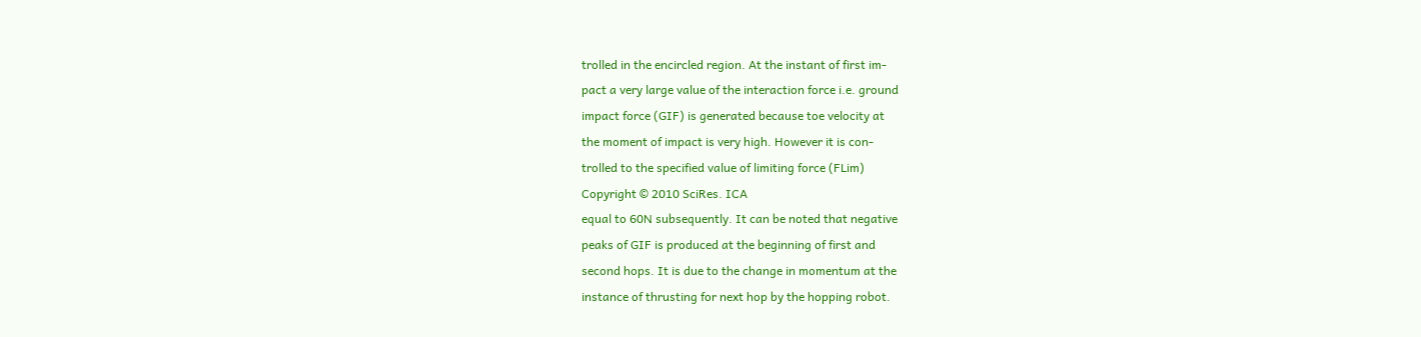trolled in the encircled region. At the instant of first im-
pact a very large value of the interaction force i.e. ground
impact force (GIF) is generated because toe velocity at
the moment of impact is very high. However it is con-
trolled to the specified value of limiting force (FLim)
Copyright © 2010 SciRes. ICA
equal to 60N subsequently. It can be noted that negative
peaks of GIF is produced at the beginning of first and
second hops. It is due to the change in momentum at the
instance of thrusting for next hop by the hopping robot.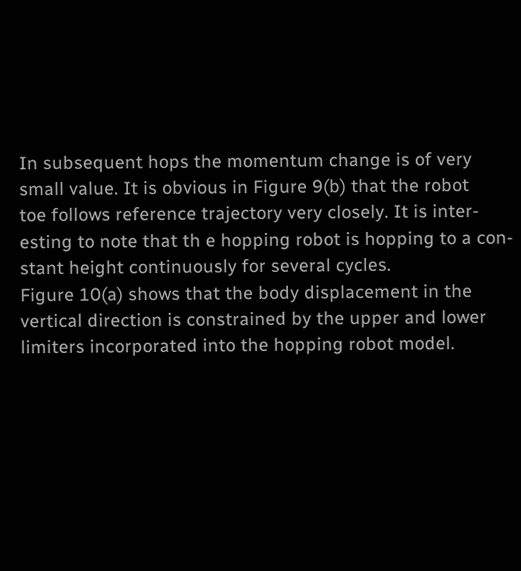In subsequent hops the momentum change is of very
small value. It is obvious in Figure 9(b) that the robot
toe follows reference trajectory very closely. It is inter-
esting to note that th e hopping robot is hopping to a con-
stant height continuously for several cycles.
Figure 10(a) shows that the body displacement in the
vertical direction is constrained by the upper and lower
limiters incorporated into the hopping robot model.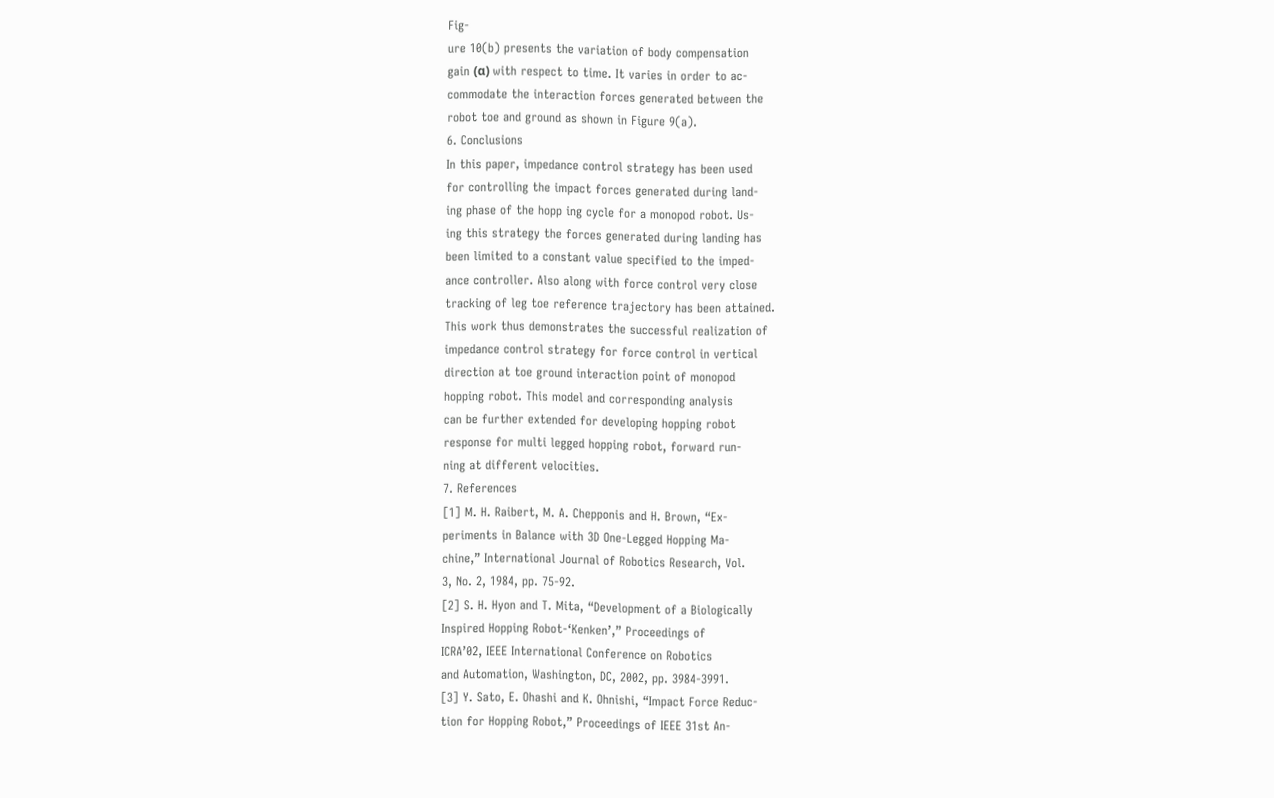Fig-
ure 10(b) presents the variation of body compensation
gain (α) with respect to time. It varies in order to ac-
commodate the interaction forces generated between the
robot toe and ground as shown in Figure 9(a).
6. Conclusions
In this paper, impedance control strategy has been used
for controlling the impact forces generated during land-
ing phase of the hopp ing cycle for a monopod robot. Us-
ing this strategy the forces generated during landing has
been limited to a constant value specified to the imped-
ance controller. Also along with force control very close
tracking of leg toe reference trajectory has been attained.
This work thus demonstrates the successful realization of
impedance control strategy for force control in vertical
direction at toe ground interaction point of monopod
hopping robot. This model and corresponding analysis
can be further extended for developing hopping robot
response for multi legged hopping robot, forward run-
ning at different velocities.
7. References
[1] M. H. Raibert, M. A. Chepponis and H. Brown, “Ex-
periments in Balance with 3D One-Legged Hopping Ma-
chine,” International Journal of Robotics Research, Vol.
3, No. 2, 1984, pp. 75-92.
[2] S. H. Hyon and T. Mita, “Development of a Biologically
Inspired Hopping Robot-‘Kenken’,” Proceedings of
ICRA’02, IEEE International Conference on Robotics
and Automation, Washington, DC, 2002, pp. 3984-3991.
[3] Y. Sato, E. Ohashi and K. Ohnishi, “Impact Force Reduc-
tion for Hopping Robot,” Proceedings of IEEE 31st An-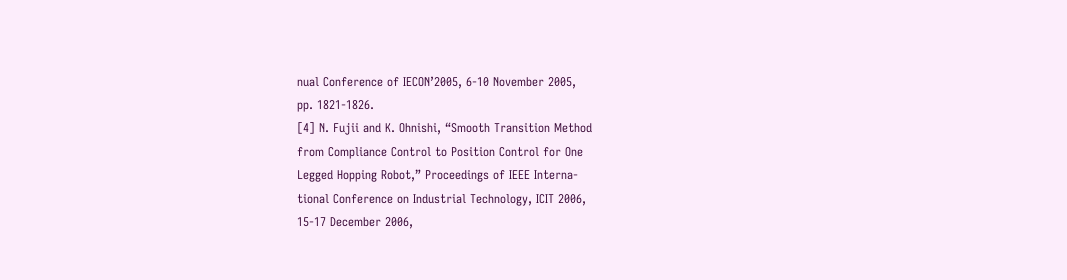nual Conference of IECON’2005, 6-10 November 2005,
pp. 1821-1826.
[4] N. Fujii and K. Ohnishi, “Smooth Transition Method
from Compliance Control to Position Control for One
Legged Hopping Robot,” Proceedings of IEEE Interna-
tional Conference on Industrial Technology, ICIT 2006,
15-17 December 2006,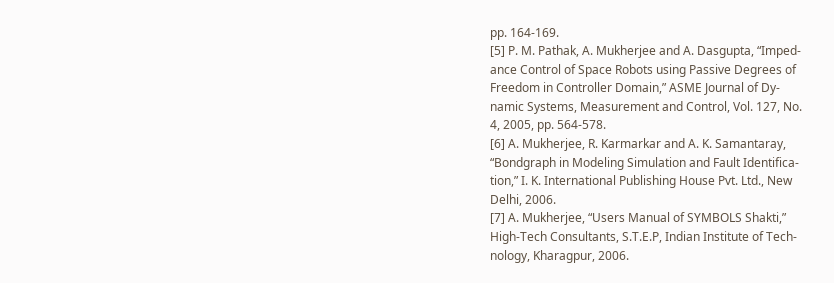pp. 164-169.
[5] P. M. Pathak, A. Mukherjee and A. Dasgupta, “Imped-
ance Control of Space Robots using Passive Degrees of
Freedom in Controller Domain,” ASME Journal of Dy-
namic Systems, Measurement and Control, Vol. 127, No.
4, 2005, pp. 564-578.
[6] A. Mukherjee, R. Karmarkar and A. K. Samantaray,
“Bondgraph in Modeling Simulation and Fault Identifica-
tion,” I. K. International Publishing House Pvt. Ltd., New
Delhi, 2006.
[7] A. Mukherjee, “Users Manual of SYMBOLS Shakti,”
High-Tech Consultants, S.T.E.P, Indian Institute of Tech-
nology, Kharagpur, 2006.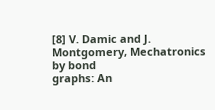[8] V. Damic and J. Montgomery, Mechatronics by bond
graphs: An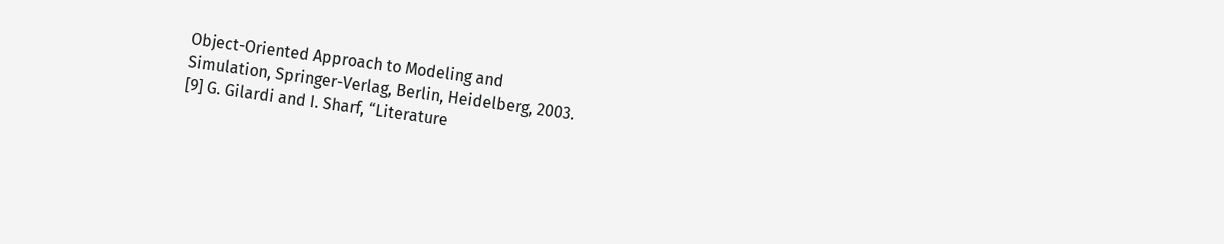Object-Oriented Approach to Modeling and
Simulation, Springer-Verlag, Berlin, Heidelberg, 2003.
[9] G. Gilardi and I. Sharf, “Literature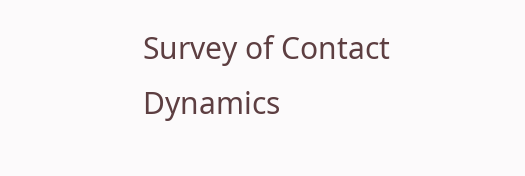Survey of Contact
Dynamics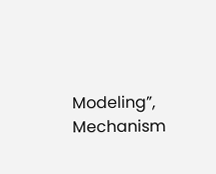Modeling”, Mechanism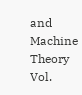and Machine Theory
Vol.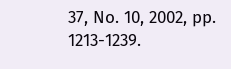37, No. 10, 2002, pp. 1213-1239.